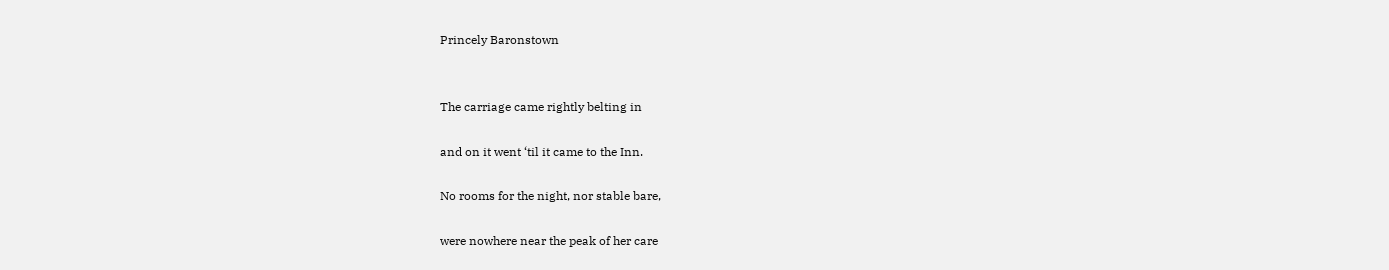Princely Baronstown


The carriage came rightly belting in

and on it went ‘til it came to the Inn.

No rooms for the night, nor stable bare,

were nowhere near the peak of her care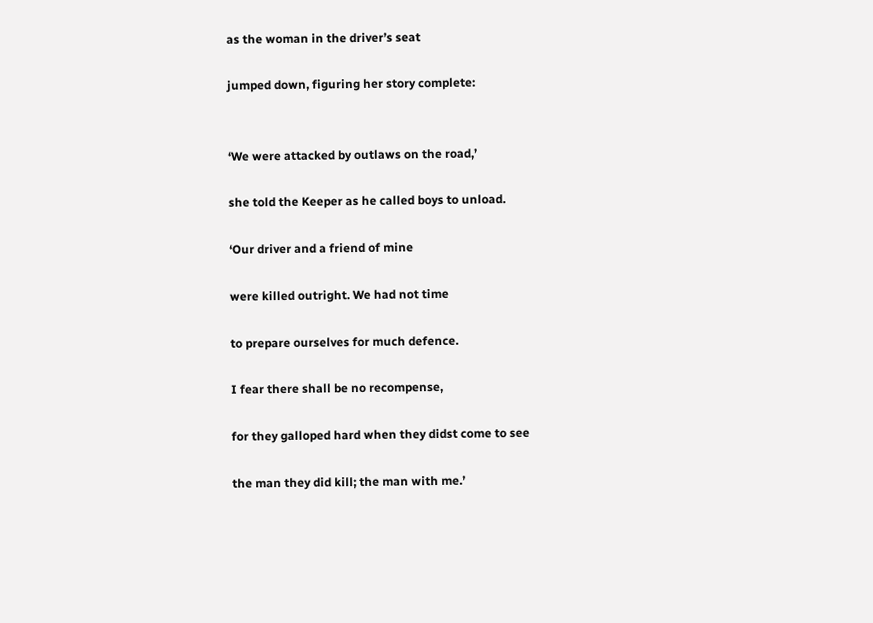as the woman in the driver’s seat

jumped down, figuring her story complete:


‘We were attacked by outlaws on the road,’

she told the Keeper as he called boys to unload.

‘Our driver and a friend of mine

were killed outright. We had not time

to prepare ourselves for much defence.

I fear there shall be no recompense,

for they galloped hard when they didst come to see

the man they did kill; the man with me.’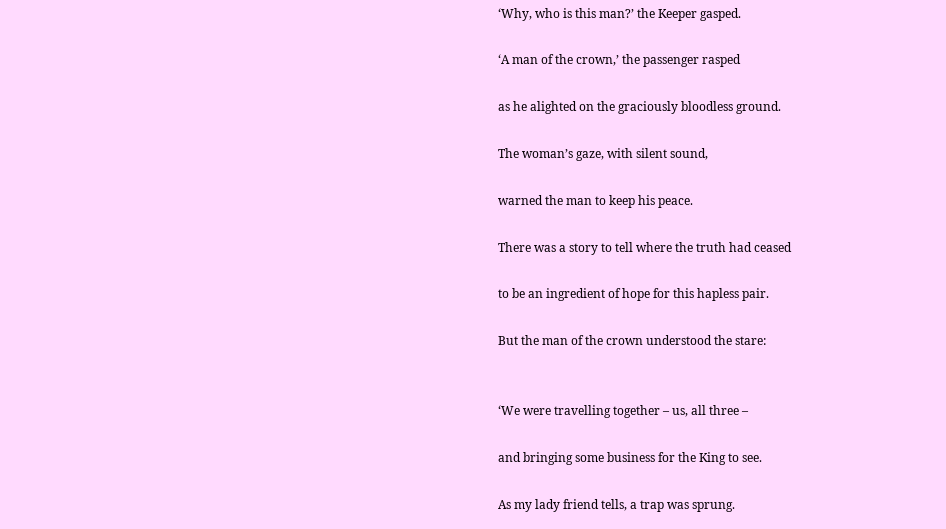‘Why, who is this man?’ the Keeper gasped.

‘A man of the crown,’ the passenger rasped

as he alighted on the graciously bloodless ground.

The woman’s gaze, with silent sound,

warned the man to keep his peace.

There was a story to tell where the truth had ceased

to be an ingredient of hope for this hapless pair.

But the man of the crown understood the stare:


‘We were travelling together – us, all three –

and bringing some business for the King to see.

As my lady friend tells, a trap was sprung.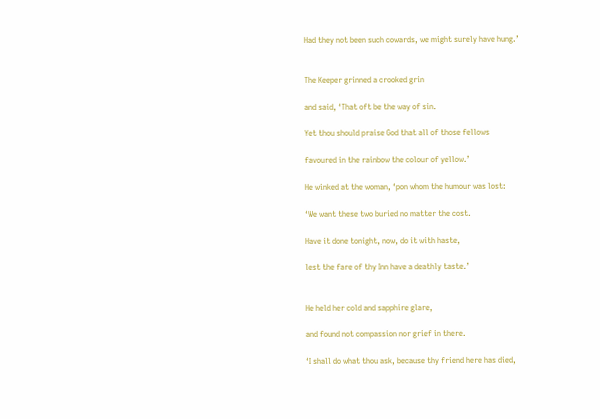Had they not been such cowards, we might surely have hung.’


The Keeper grinned a crooked grin

and said, ‘That oft be the way of sin.

Yet thou should praise God that all of those fellows

favoured in the rainbow the colour of yellow.’

He winked at the woman, ‘pon whom the humour was lost:

‘We want these two buried no matter the cost.

Have it done tonight, now, do it with haste,

lest the fare of thy Inn have a deathly taste.’


He held her cold and sapphire glare,

and found not compassion nor grief in there.

‘I shall do what thou ask, because thy friend here has died,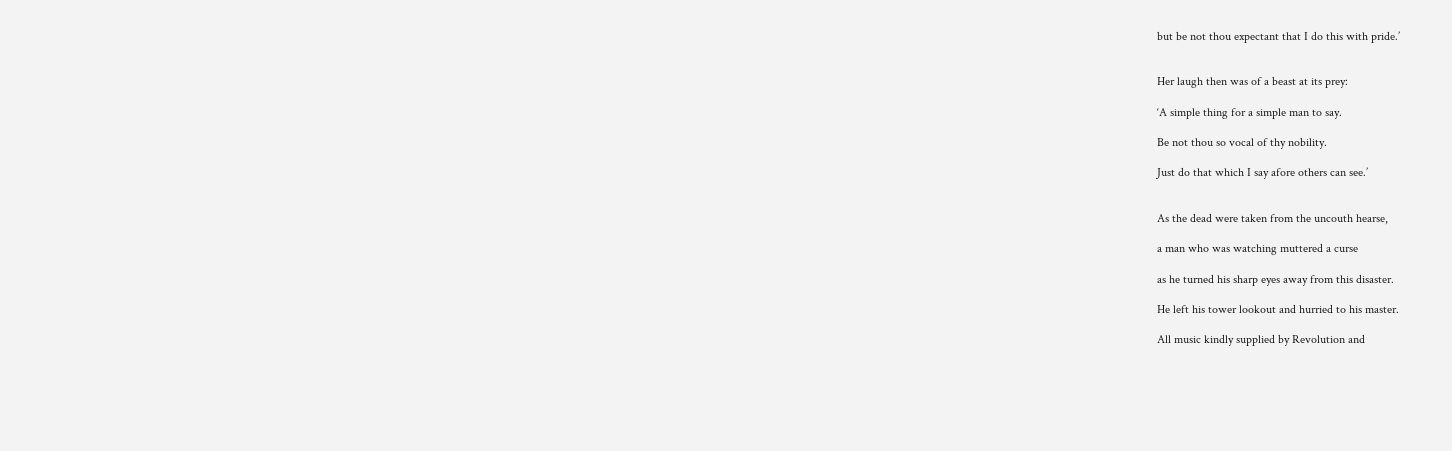but be not thou expectant that I do this with pride.’


Her laugh then was of a beast at its prey:

‘A simple thing for a simple man to say.

Be not thou so vocal of thy nobility.

Just do that which I say afore others can see.’


As the dead were taken from the uncouth hearse,

a man who was watching muttered a curse

as he turned his sharp eyes away from this disaster.

He left his tower lookout and hurried to his master.

All music kindly supplied by Revolution and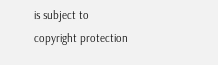is subject to copyright protection